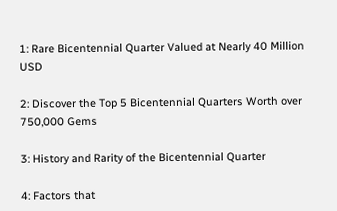1: Rare Bicentennial Quarter Valued at Nearly 40 Million USD

2: Discover the Top 5 Bicentennial Quarters Worth over 750,000 Gems

3: History and Rarity of the Bicentennial Quarter

4: Factors that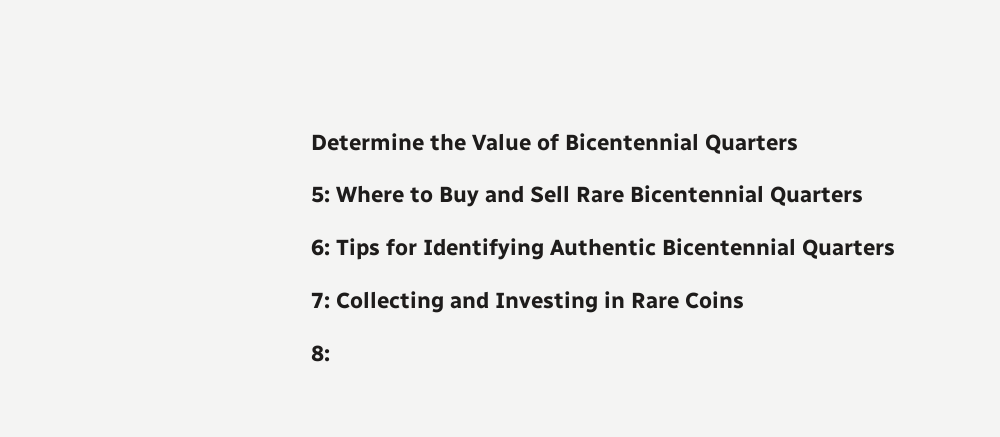Determine the Value of Bicentennial Quarters

5: Where to Buy and Sell Rare Bicentennial Quarters

6: Tips for Identifying Authentic Bicentennial Quarters

7: Collecting and Investing in Rare Coins

8: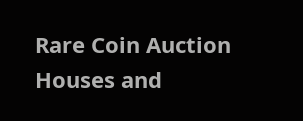Rare Coin Auction Houses and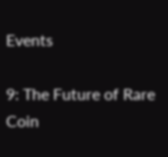Events

9: The Future of Rare Coin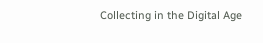Collecting in the Digital Age